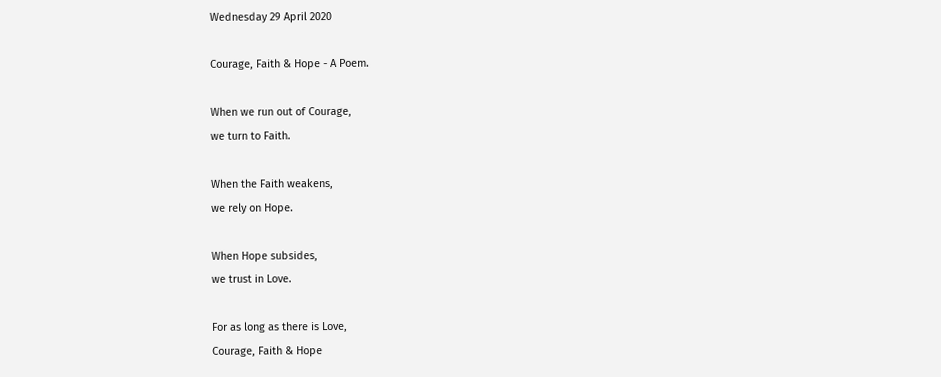Wednesday 29 April 2020

Courage, Faith & Hope - A Poem.

When we run out of Courage,
we turn to Faith.

When the Faith weakens,
we rely on Hope.

When Hope subsides,
we trust in Love.

For as long as there is Love,
Courage, Faith & Hope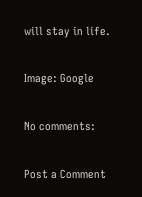will stay in life.

Image: Google

No comments:

Post a Comment